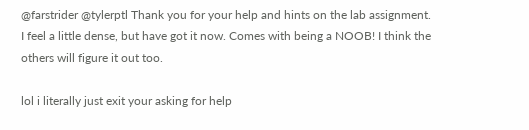@farstrider @tylerptl Thank you for your help and hints on the lab assignment. I feel a little dense, but have got it now. Comes with being a NOOB! I think the others will figure it out too.

lol i literally just exit your asking for help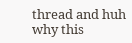thread and huh why this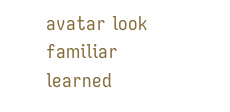avatar look familiar
learned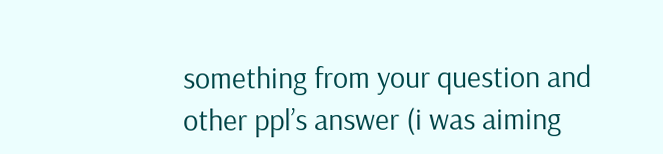something from your question and other ppl’s answer (i was aiming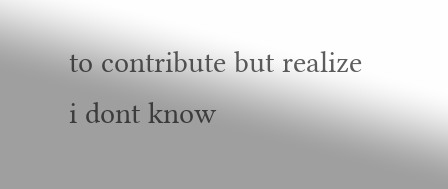to contribute but realize i dont know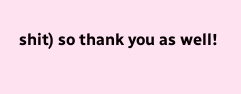shit) so thank you as well!